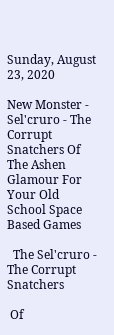Sunday, August 23, 2020

New Monster - Sel'cruro - The Corrupt Snatchers Of The Ashen Glamour For Your Old School Space Based Games

  The Sel'cruro - The Corrupt Snatchers

 Of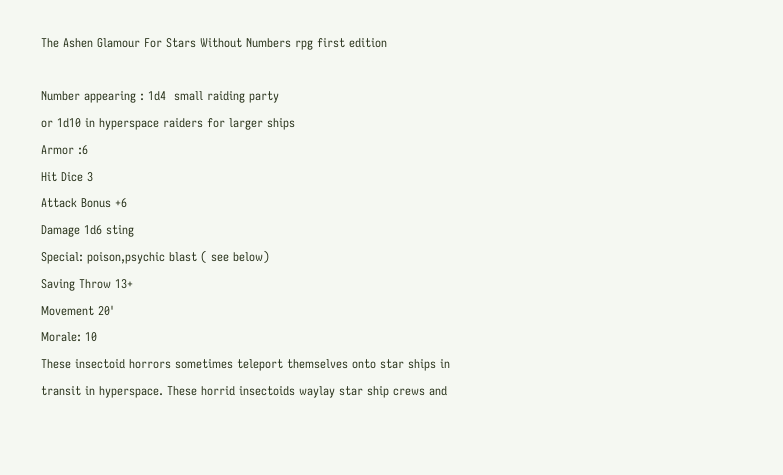The Ashen Glamour For Stars Without Numbers rpg first edition

Number appearing : 1d4  small raiding party
or 1d10 in hyperspace raiders for larger ships
Armor :6
Hit Dice 3
Attack Bonus +6
Damage 1d6 sting
Special: poison,psychic blast ( see below)
Saving Throw 13+
Movement 20'
Morale: 10
These insectoid horrors sometimes teleport themselves onto star ships in transit in hyperspace. These horrid insectoids waylay star ship crews and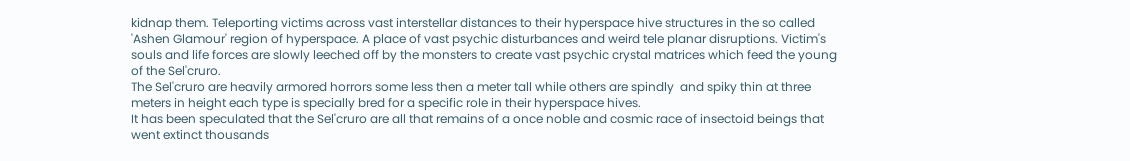kidnap them. Teleporting victims across vast interstellar distances to their hyperspace hive structures in the so called 'Ashen Glamour' region of hyperspace. A place of vast psychic disturbances and weird tele planar disruptions. Victim's souls and life forces are slowly leeched off by the monsters to create vast psychic crystal matrices which feed the young of the Sel'cruro.
The Sel'cruro are heavily armored horrors some less then a meter tall while others are spindly  and spiky thin at three meters in height each type is specially bred for a specific role in their hyperspace hives.
It has been speculated that the Sel'cruro are all that remains of a once noble and cosmic race of insectoid beings that went extinct thousands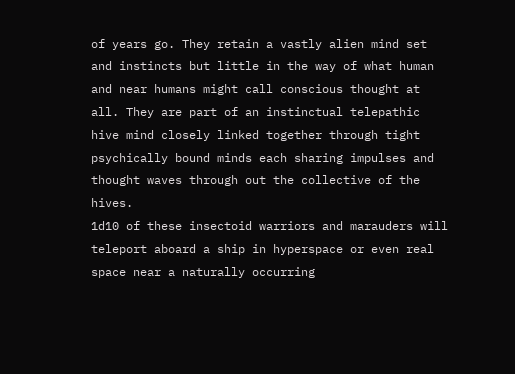of years go. They retain a vastly alien mind set and instincts but little in the way of what human and near humans might call conscious thought at all. They are part of an instinctual telepathic hive mind closely linked together through tight psychically bound minds each sharing impulses and thought waves through out the collective of the hives.
1d10 of these insectoid warriors and marauders will teleport aboard a ship in hyperspace or even real space near a naturally occurring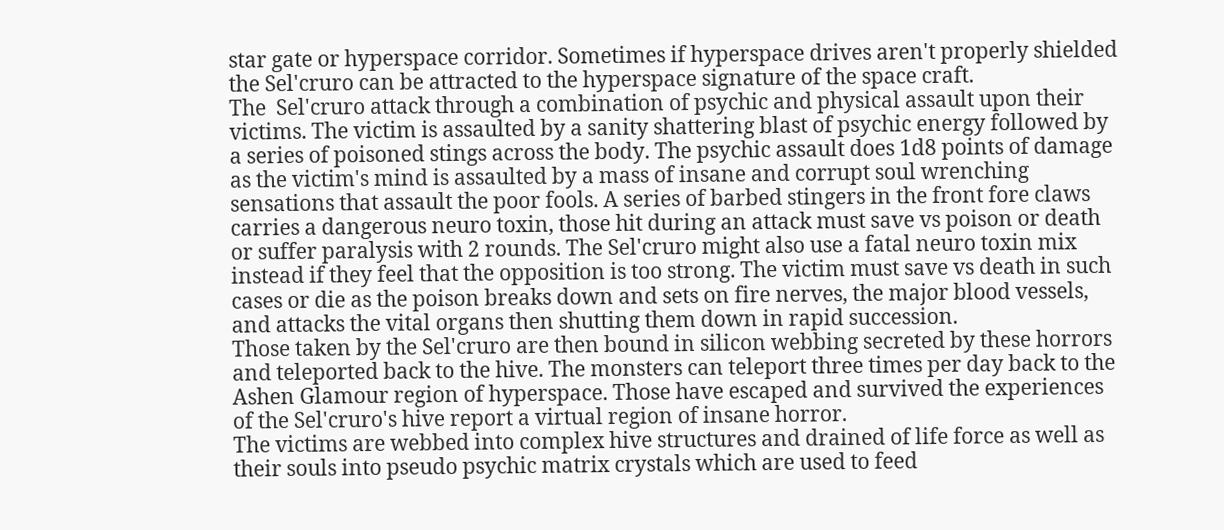star gate or hyperspace corridor. Sometimes if hyperspace drives aren't properly shielded the Sel'cruro can be attracted to the hyperspace signature of the space craft.
The  Sel'cruro attack through a combination of psychic and physical assault upon their victims. The victim is assaulted by a sanity shattering blast of psychic energy followed by a series of poisoned stings across the body. The psychic assault does 1d8 points of damage as the victim's mind is assaulted by a mass of insane and corrupt soul wrenching sensations that assault the poor fools. A series of barbed stingers in the front fore claws carries a dangerous neuro toxin, those hit during an attack must save vs poison or death or suffer paralysis with 2 rounds. The Sel'cruro might also use a fatal neuro toxin mix instead if they feel that the opposition is too strong. The victim must save vs death in such cases or die as the poison breaks down and sets on fire nerves, the major blood vessels, and attacks the vital organs then shutting them down in rapid succession.
Those taken by the Sel'cruro are then bound in silicon webbing secreted by these horrors and teleported back to the hive. The monsters can teleport three times per day back to the Ashen Glamour region of hyperspace. Those have escaped and survived the experiences of the Sel'cruro's hive report a virtual region of insane horror.
The victims are webbed into complex hive structures and drained of life force as well as their souls into pseudo psychic matrix crystals which are used to feed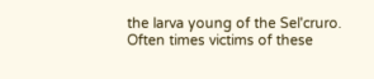the larva young of the Sel'cruro.
Often times victims of these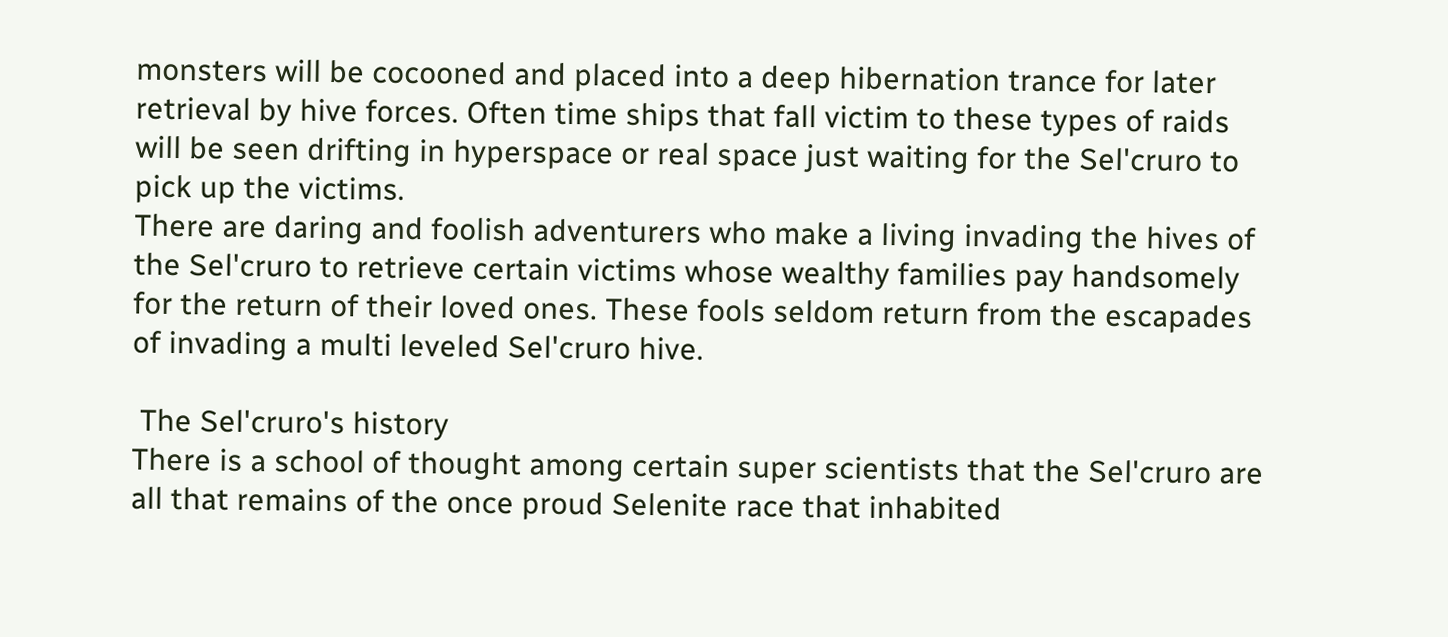monsters will be cocooned and placed into a deep hibernation trance for later retrieval by hive forces. Often time ships that fall victim to these types of raids will be seen drifting in hyperspace or real space just waiting for the Sel'cruro to pick up the victims.
There are daring and foolish adventurers who make a living invading the hives of the Sel'cruro to retrieve certain victims whose wealthy families pay handsomely for the return of their loved ones. These fools seldom return from the escapades of invading a multi leveled Sel'cruro hive.

 The Sel'cruro's history
There is a school of thought among certain super scientists that the Sel'cruro are all that remains of the once proud Selenite race that inhabited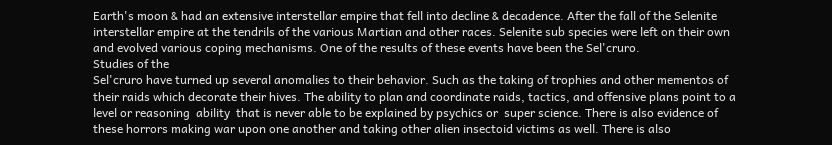Earth's moon & had an extensive interstellar empire that fell into decline & decadence. After the fall of the Selenite interstellar empire at the tendrils of the various Martian and other races. Selenite sub species were left on their own and evolved various coping mechanisms. One of the results of these events have been the Sel'cruro.
Studies of the
Sel'cruro have turned up several anomalies to their behavior. Such as the taking of trophies and other mementos of their raids which decorate their hives. The ability to plan and coordinate raids, tactics, and offensive plans point to a level or reasoning  ability  that is never able to be explained by psychics or  super science. There is also evidence of these horrors making war upon one another and taking other alien insectoid victims as well. There is also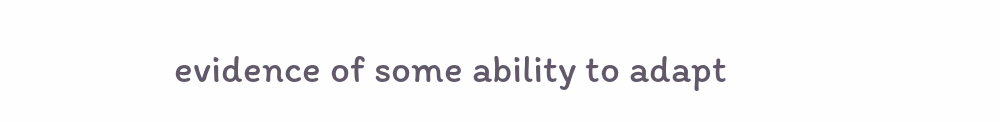evidence of some ability to adapt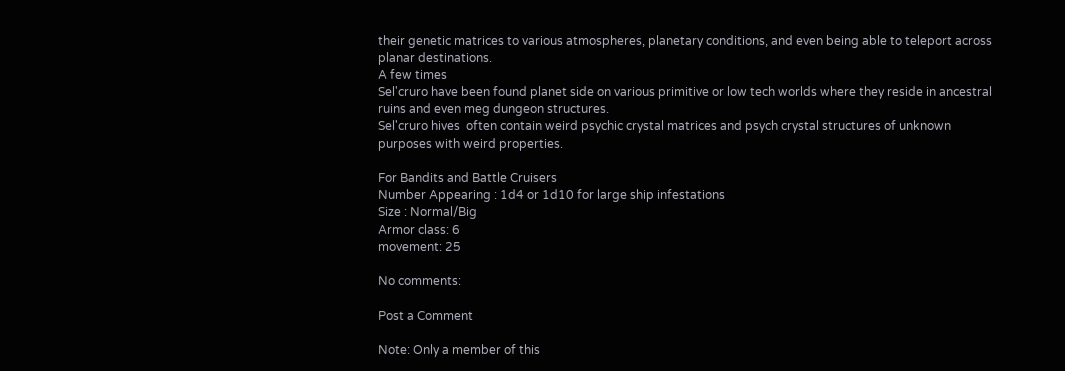their genetic matrices to various atmospheres, planetary conditions, and even being able to teleport across planar destinations.
A few times
Sel'cruro have been found planet side on various primitive or low tech worlds where they reside in ancestral ruins and even meg dungeon structures.
Sel'cruro hives  often contain weird psychic crystal matrices and psych crystal structures of unknown purposes with weird properties.

For Bandits and Battle Cruisers
Number Appearing : 1d4 or 1d10 for large ship infestations
Size : Normal/Big
Armor class: 6
movement: 25

No comments:

Post a Comment

Note: Only a member of this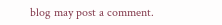blog may post a comment.